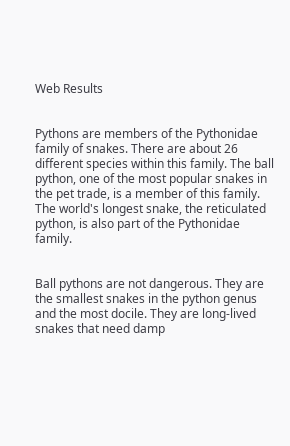Web Results


Pythons are members of the Pythonidae family of snakes. There are about 26 different species within this family. The ball python, one of the most popular snakes in the pet trade, is a member of this family. The world's longest snake, the reticulated python, is also part of the Pythonidae family.


Ball pythons are not dangerous. They are the smallest snakes in the python genus and the most docile. They are long-lived snakes that need damp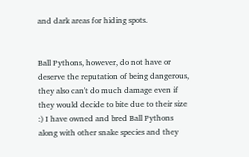and dark areas for hiding spots.


Ball Pythons, however, do not have or deserve the reputation of being dangerous, they also can't do much damage even if they would decide to bite due to their size :) I have owned and bred Ball Pythons along with other snake species and they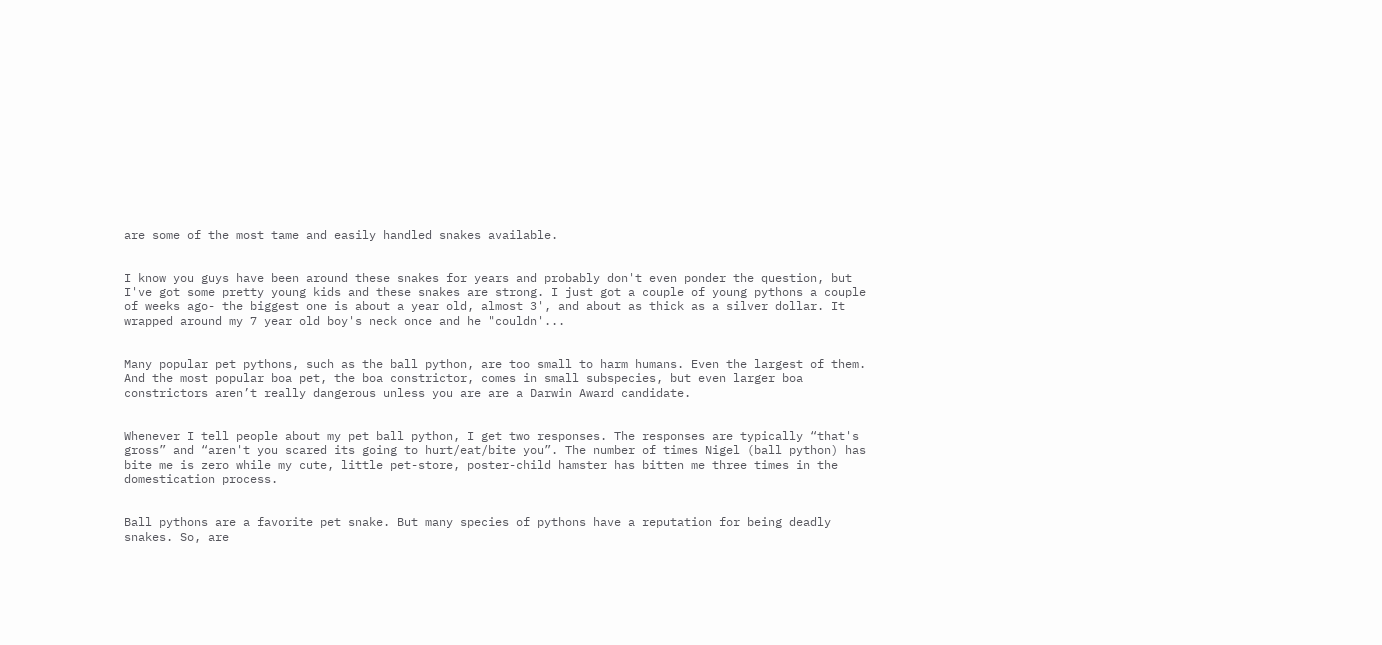are some of the most tame and easily handled snakes available.


I know you guys have been around these snakes for years and probably don't even ponder the question, but I've got some pretty young kids and these snakes are strong. I just got a couple of young pythons a couple of weeks ago- the biggest one is about a year old, almost 3', and about as thick as a silver dollar. It wrapped around my 7 year old boy's neck once and he "couldn'...


Many popular pet pythons, such as the ball python, are too small to harm humans. Even the largest of them. And the most popular boa pet, the boa constrictor, comes in small subspecies, but even larger boa constrictors aren’t really dangerous unless you are are a Darwin Award candidate.


Whenever I tell people about my pet ball python, I get two responses. The responses are typically “that's gross” and “aren't you scared its going to hurt/eat/bite you”. The number of times Nigel (ball python) has bite me is zero while my cute, little pet-store, poster-child hamster has bitten me three times in the domestication process.


Ball pythons are a favorite pet snake. But many species of pythons have a reputation for being deadly snakes. So, are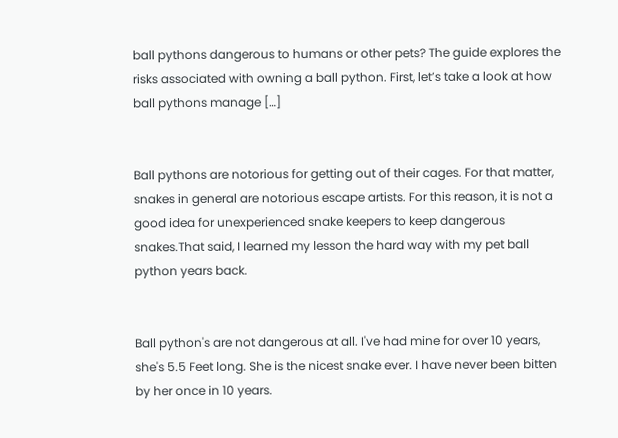ball pythons dangerous to humans or other pets? The guide explores the risks associated with owning a ball python. First, let’s take a look at how ball pythons manage […]


Ball pythons are notorious for getting out of their cages. For that matter, snakes in general are notorious escape artists. For this reason, it is not a good idea for unexperienced snake keepers to keep dangerous snakes.That said, I learned my lesson the hard way with my pet ball python years back.


Ball python's are not dangerous at all. I've had mine for over 10 years, she's 5.5 Feet long. She is the nicest snake ever. I have never been bitten by her once in 10 years.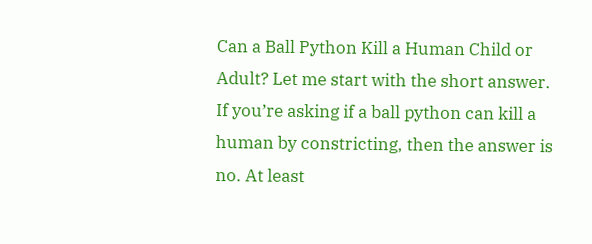Can a Ball Python Kill a Human Child or Adult? Let me start with the short answer. If you’re asking if a ball python can kill a human by constricting, then the answer is no. At least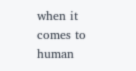when it comes to human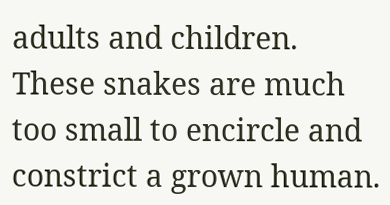adults and children. These snakes are much too small to encircle and constrict a grown human.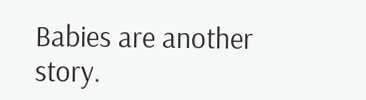Babies are another story.